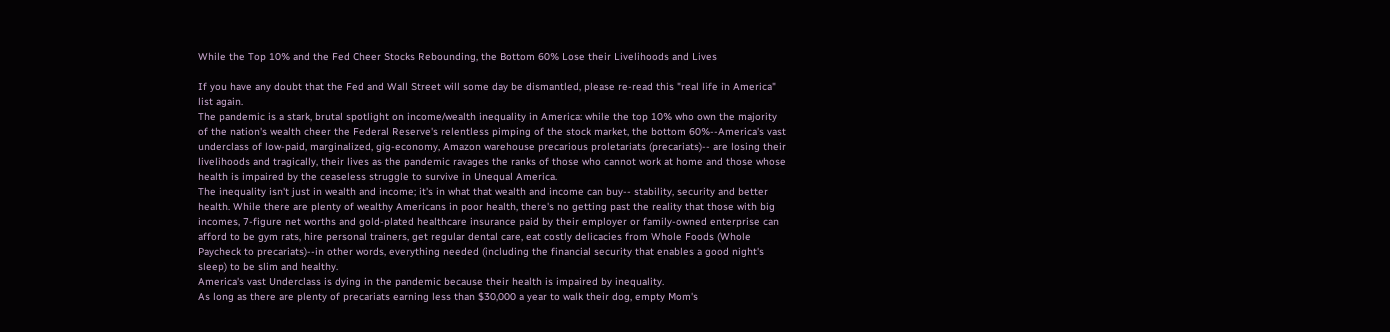While the Top 10% and the Fed Cheer Stocks Rebounding, the Bottom 60% Lose their Livelihoods and Lives

If you have any doubt that the Fed and Wall Street will some day be dismantled, please re-read this "real life in America" list again.
The pandemic is a stark, brutal spotlight on income/wealth inequality in America: while the top 10% who own the majority of the nation's wealth cheer the Federal Reserve's relentless pimping of the stock market, the bottom 60%--America's vast underclass of low-paid, marginalized, gig-economy, Amazon warehouse precarious proletariats (precariats)-- are losing their livelihoods and tragically, their lives as the pandemic ravages the ranks of those who cannot work at home and those whose health is impaired by the ceaseless struggle to survive in Unequal America.
The inequality isn't just in wealth and income; it's in what that wealth and income can buy-- stability, security and better health. While there are plenty of wealthy Americans in poor health, there's no getting past the reality that those with big incomes, 7-figure net worths and gold-plated healthcare insurance paid by their employer or family-owned enterprise can afford to be gym rats, hire personal trainers, get regular dental care, eat costly delicacies from Whole Foods (Whole Paycheck to precariats)--in other words, everything needed (including the financial security that enables a good night's sleep) to be slim and healthy.
America's vast Underclass is dying in the pandemic because their health is impaired by inequality.
As long as there are plenty of precariats earning less than $30,000 a year to walk their dog, empty Mom's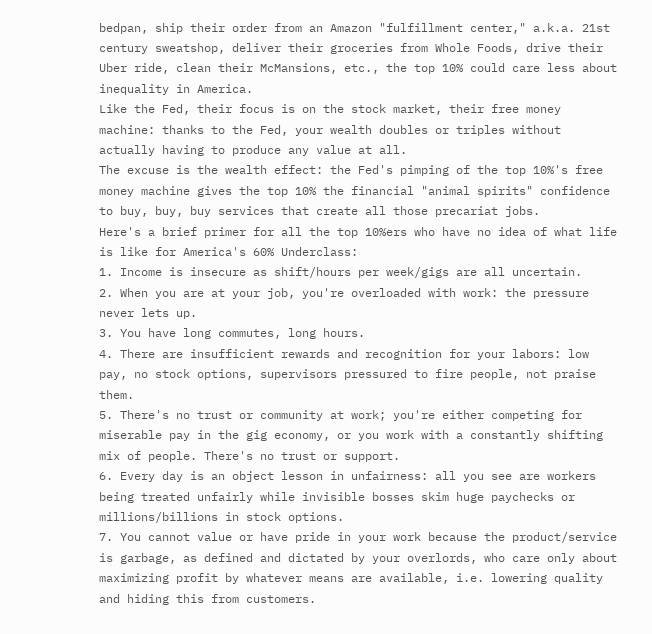bedpan, ship their order from an Amazon "fulfillment center," a.k.a. 21st century sweatshop, deliver their groceries from Whole Foods, drive their Uber ride, clean their McMansions, etc., the top 10% could care less about inequality in America.
Like the Fed, their focus is on the stock market, their free money machine: thanks to the Fed, your wealth doubles or triples without actually having to produce any value at all.
The excuse is the wealth effect: the Fed's pimping of the top 10%'s free money machine gives the top 10% the financial "animal spirits" confidence to buy, buy, buy services that create all those precariat jobs.
Here's a brief primer for all the top 10%ers who have no idea of what life is like for America's 60% Underclass:
1. Income is insecure as shift/hours per week/gigs are all uncertain.
2. When you are at your job, you're overloaded with work: the pressure never lets up.
3. You have long commutes, long hours.
4. There are insufficient rewards and recognition for your labors: low pay, no stock options, supervisors pressured to fire people, not praise them.
5. There's no trust or community at work; you're either competing for miserable pay in the gig economy, or you work with a constantly shifting mix of people. There's no trust or support.
6. Every day is an object lesson in unfairness: all you see are workers being treated unfairly while invisible bosses skim huge paychecks or millions/billions in stock options.
7. You cannot value or have pride in your work because the product/service is garbage, as defined and dictated by your overlords, who care only about maximizing profit by whatever means are available, i.e. lowering quality and hiding this from customers.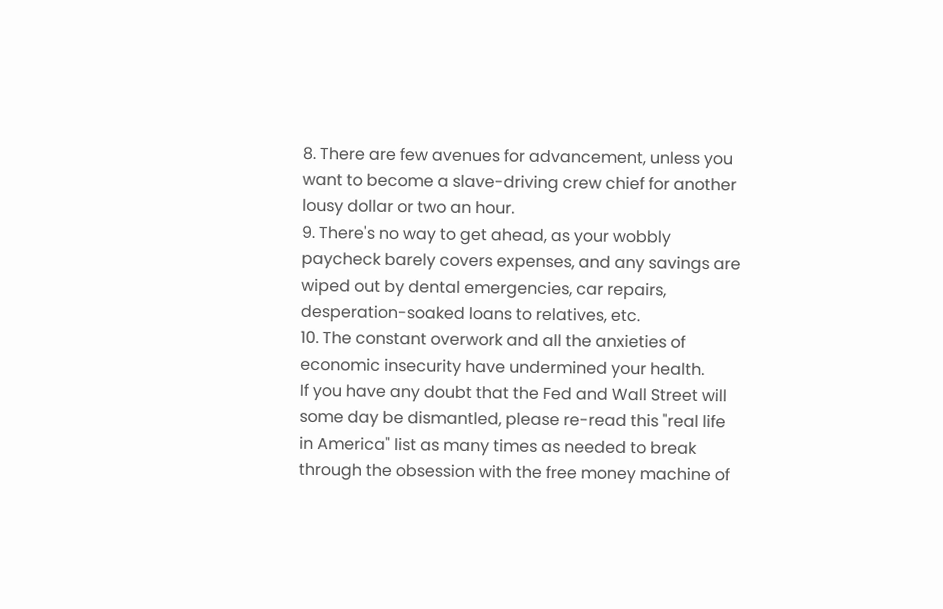8. There are few avenues for advancement, unless you want to become a slave-driving crew chief for another lousy dollar or two an hour.
9. There's no way to get ahead, as your wobbly paycheck barely covers expenses, and any savings are wiped out by dental emergencies, car repairs, desperation-soaked loans to relatives, etc.
10. The constant overwork and all the anxieties of economic insecurity have undermined your health.
If you have any doubt that the Fed and Wall Street will some day be dismantled, please re-read this "real life in America" list as many times as needed to break through the obsession with the free money machine of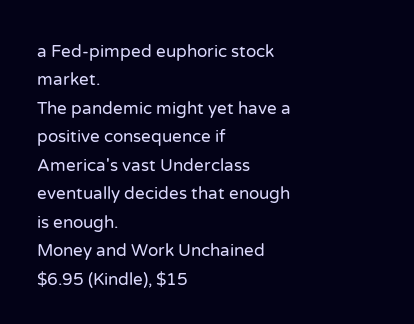a Fed-pimped euphoric stock market.
The pandemic might yet have a positive consequence if America's vast Underclass eventually decides that enough is enough.
Money and Work Unchained $6.95 (Kindle), $15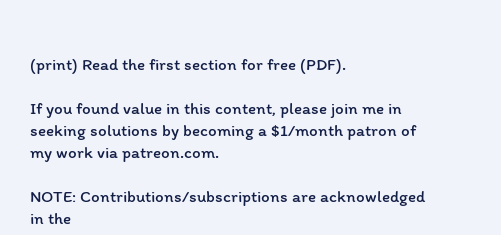(print) Read the first section for free (PDF).

If you found value in this content, please join me in seeking solutions by becoming a $1/month patron of my work via patreon.com.

NOTE: Contributions/subscriptions are acknowledged in the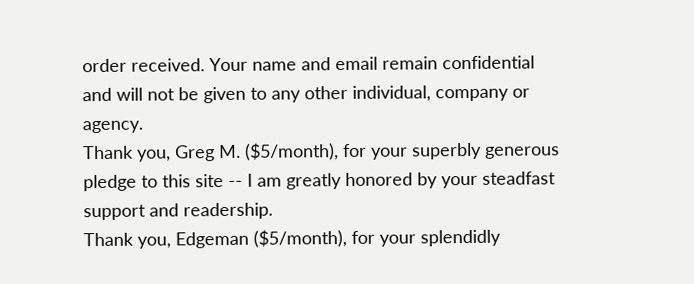order received. Your name and email remain confidential and will not be given to any other individual, company or agency.
Thank you, Greg M. ($5/month), for your superbly generous pledge to this site -- I am greatly honored by your steadfast support and readership.
Thank you, Edgeman ($5/month), for your splendidly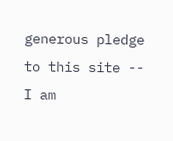generous pledge to this site -- I am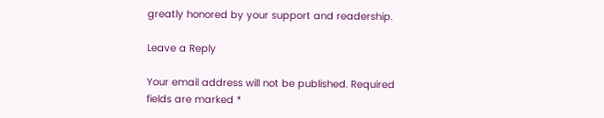greatly honored by your support and readership.

Leave a Reply

Your email address will not be published. Required fields are marked *